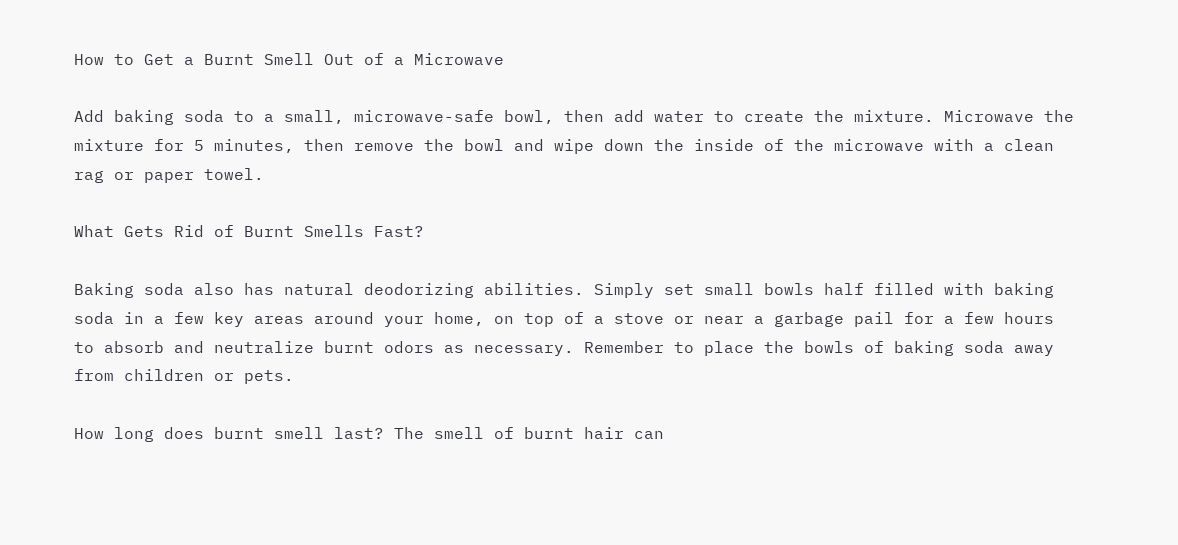How to Get a Burnt Smell Out of a Microwave

Add baking soda to a small, microwave-safe bowl, then add water to create the mixture. Microwave the mixture for 5 minutes, then remove the bowl and wipe down the inside of the microwave with a clean rag or paper towel.

What Gets Rid of Burnt Smells Fast?

Baking soda also has natural deodorizing abilities. Simply set small bowls half filled with baking soda in a few key areas around your home, on top of a stove or near a garbage pail for a few hours to absorb and neutralize burnt odors as necessary. Remember to place the bowls of baking soda away from children or pets.

How long does burnt smell last? The smell of burnt hair can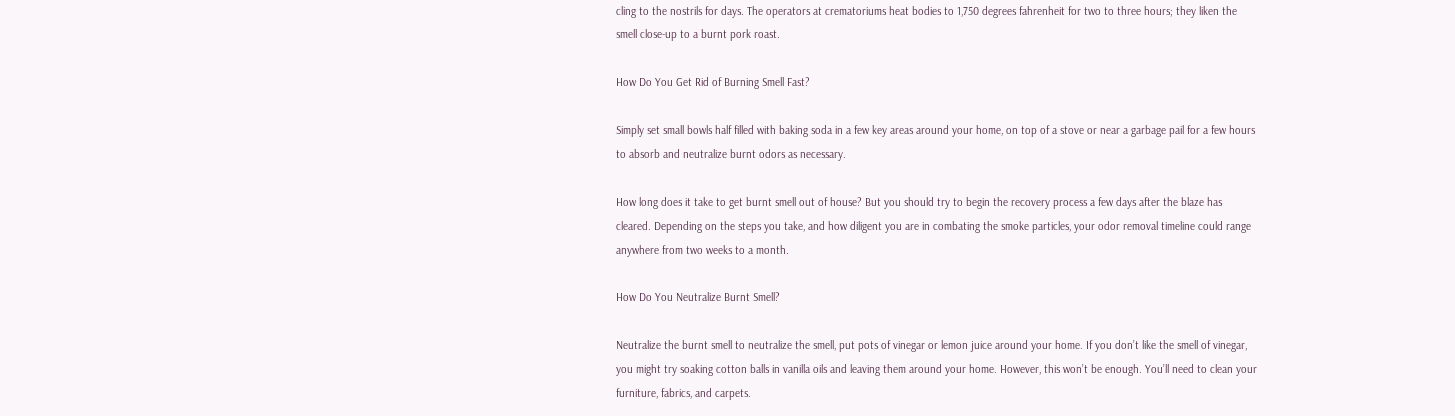cling to the nostrils for days. The operators at crematoriums heat bodies to 1,750 degrees fahrenheit for two to three hours; they liken the smell close-up to a burnt pork roast.

How Do You Get Rid of Burning Smell Fast?

Simply set small bowls half filled with baking soda in a few key areas around your home, on top of a stove or near a garbage pail for a few hours to absorb and neutralize burnt odors as necessary.

How long does it take to get burnt smell out of house? But you should try to begin the recovery process a few days after the blaze has cleared. Depending on the steps you take, and how diligent you are in combating the smoke particles, your odor removal timeline could range anywhere from two weeks to a month.

How Do You Neutralize Burnt Smell?

Neutralize the burnt smell to neutralize the smell, put pots of vinegar or lemon juice around your home. If you don’t like the smell of vinegar, you might try soaking cotton balls in vanilla oils and leaving them around your home. However, this won’t be enough. You’ll need to clean your furniture, fabrics, and carpets.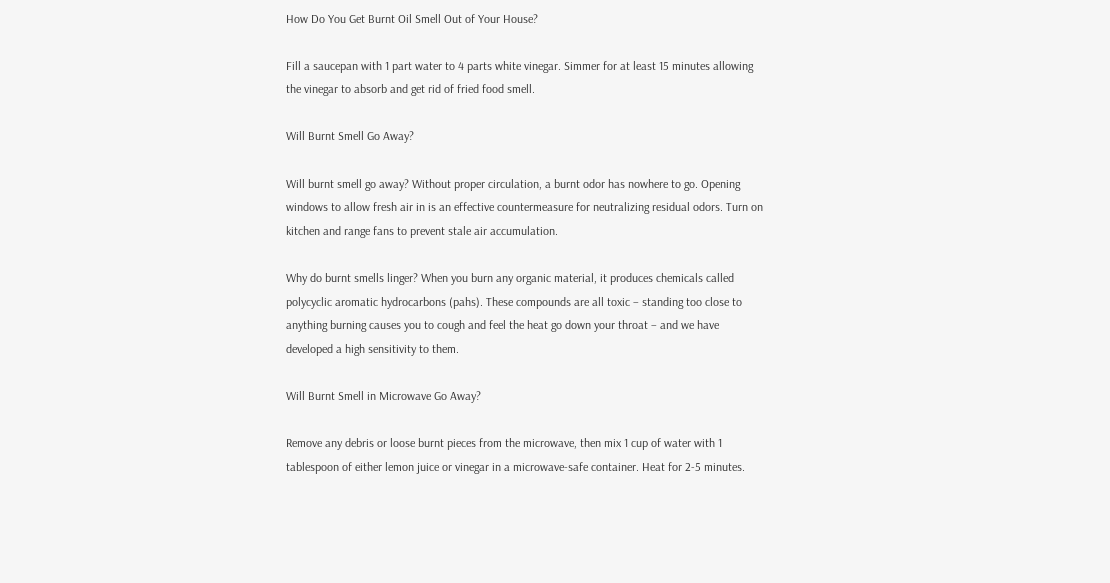How Do You Get Burnt Oil Smell Out of Your House?

Fill a saucepan with 1 part water to 4 parts white vinegar. Simmer for at least 15 minutes allowing the vinegar to absorb and get rid of fried food smell.

Will Burnt Smell Go Away?

Will burnt smell go away? Without proper circulation, a burnt odor has nowhere to go. Opening windows to allow fresh air in is an effective countermeasure for neutralizing residual odors. Turn on kitchen and range fans to prevent stale air accumulation.

Why do burnt smells linger? When you burn any organic material, it produces chemicals called polycyclic aromatic hydrocarbons (pahs). These compounds are all toxic – standing too close to anything burning causes you to cough and feel the heat go down your throat – and we have developed a high sensitivity to them.

Will Burnt Smell in Microwave Go Away?

Remove any debris or loose burnt pieces from the microwave, then mix 1 cup of water with 1 tablespoon of either lemon juice or vinegar in a microwave-safe container. Heat for 2-5 minutes.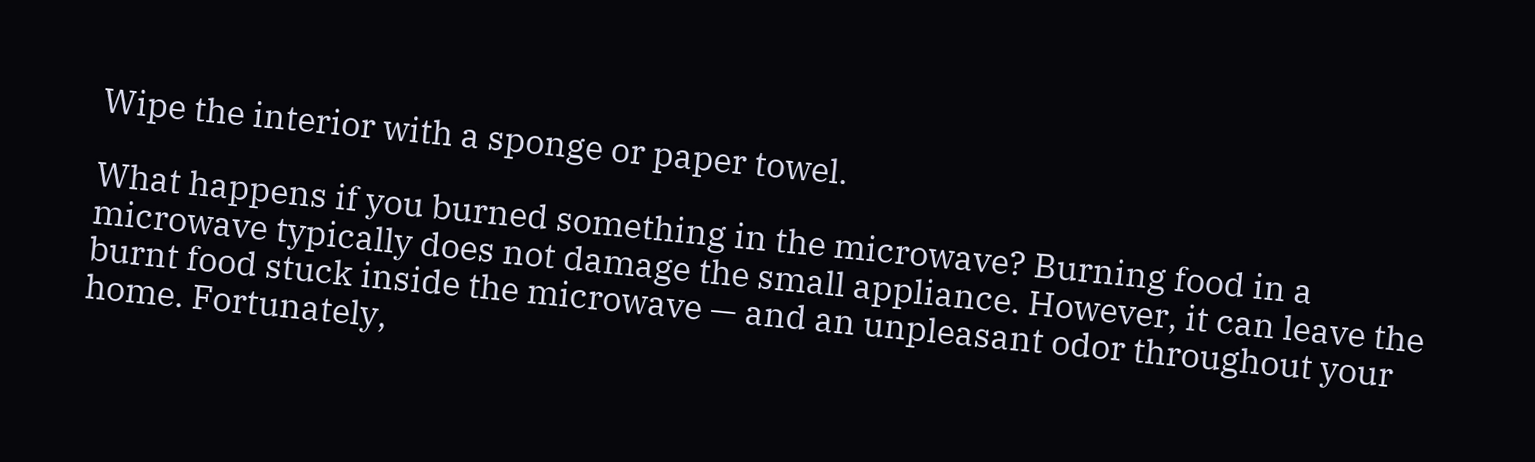Wipe the interior with a sponge or paper towel.

What happens if you burned something in the microwave? Burning food in a microwave typically does not damage the small appliance. However, it can leave the burnt food stuck inside the microwave — and an unpleasant odor throughout your home. Fortunately,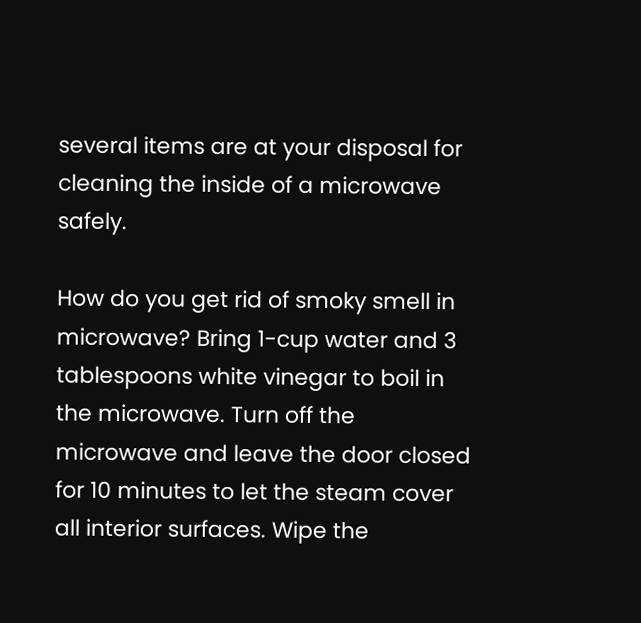several items are at your disposal for cleaning the inside of a microwave safely.

How do you get rid of smoky smell in microwave? Bring 1-cup water and 3 tablespoons white vinegar to boil in the microwave. Turn off the microwave and leave the door closed for 10 minutes to let the steam cover all interior surfaces. Wipe the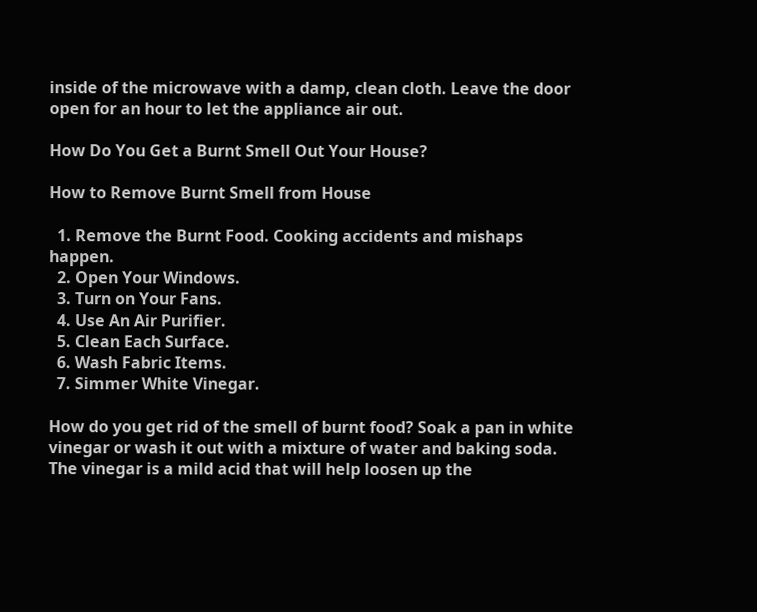inside of the microwave with a damp, clean cloth. Leave the door open for an hour to let the appliance air out.

How Do You Get a Burnt Smell Out Your House?

How to Remove Burnt Smell from House

  1. Remove the Burnt Food. Cooking accidents and mishaps happen.
  2. Open Your Windows.
  3. Turn on Your Fans.
  4. Use An Air Purifier.
  5. Clean Each Surface.
  6. Wash Fabric Items.
  7. Simmer White Vinegar.

How do you get rid of the smell of burnt food? Soak a pan in white vinegar or wash it out with a mixture of water and baking soda. The vinegar is a mild acid that will help loosen up the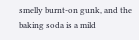smelly burnt-on gunk, and the baking soda is a mild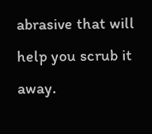abrasive that will help you scrub it away.